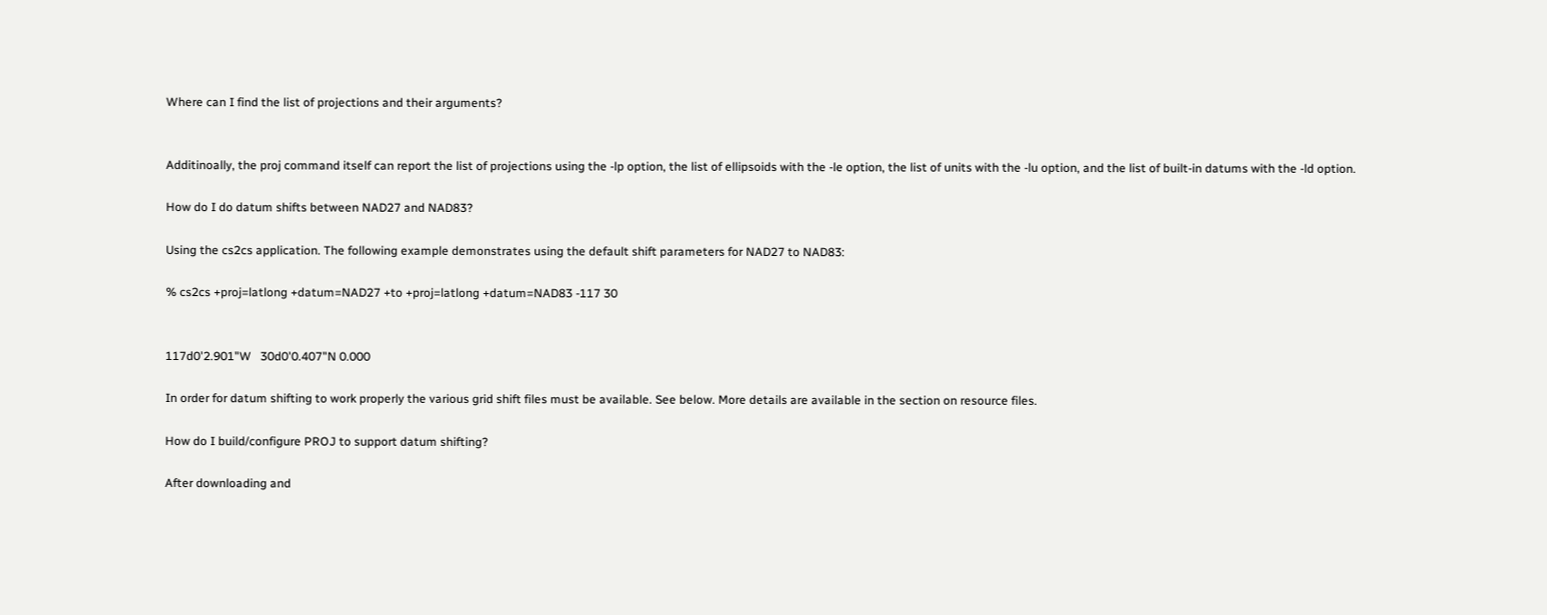Where can I find the list of projections and their arguments?


Additinoally, the proj command itself can report the list of projections using the -lp option, the list of ellipsoids with the -le option, the list of units with the -lu option, and the list of built-in datums with the -ld option.

How do I do datum shifts between NAD27 and NAD83?

Using the cs2cs application. The following example demonstrates using the default shift parameters for NAD27 to NAD83:

% cs2cs +proj=latlong +datum=NAD27 +to +proj=latlong +datum=NAD83 -117 30


117d0'2.901"W   30d0'0.407"N 0.000

In order for datum shifting to work properly the various grid shift files must be available. See below. More details are available in the section on resource files.

How do I build/configure PROJ to support datum shifting?

After downloading and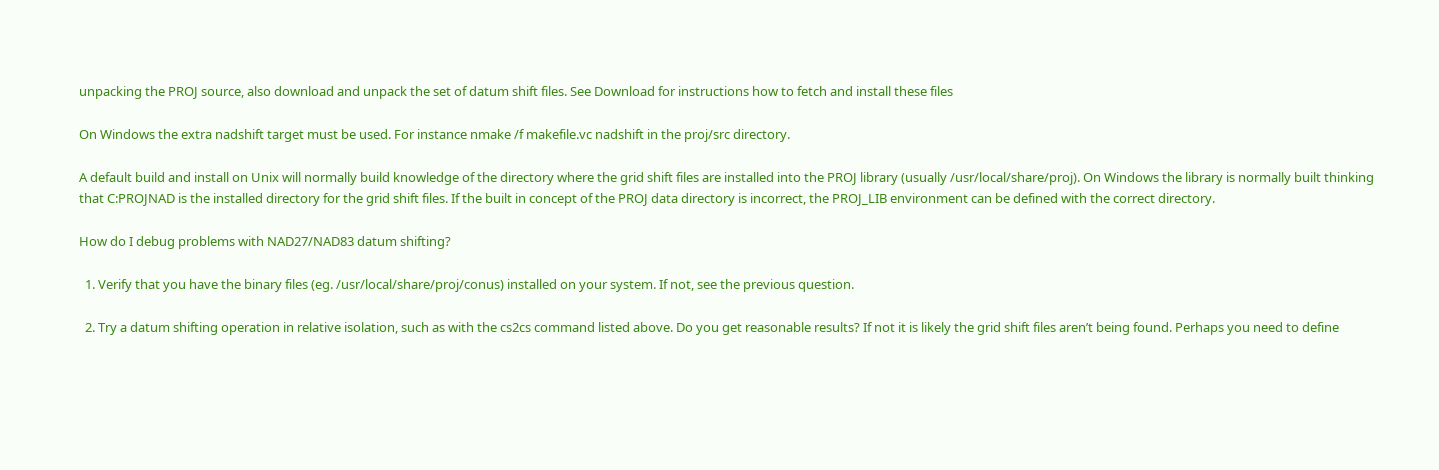unpacking the PROJ source, also download and unpack the set of datum shift files. See Download for instructions how to fetch and install these files

On Windows the extra nadshift target must be used. For instance nmake /f makefile.vc nadshift in the proj/src directory.

A default build and install on Unix will normally build knowledge of the directory where the grid shift files are installed into the PROJ library (usually /usr/local/share/proj). On Windows the library is normally built thinking that C:PROJNAD is the installed directory for the grid shift files. If the built in concept of the PROJ data directory is incorrect, the PROJ_LIB environment can be defined with the correct directory.

How do I debug problems with NAD27/NAD83 datum shifting?

  1. Verify that you have the binary files (eg. /usr/local/share/proj/conus) installed on your system. If not, see the previous question.

  2. Try a datum shifting operation in relative isolation, such as with the cs2cs command listed above. Do you get reasonable results? If not it is likely the grid shift files aren’t being found. Perhaps you need to define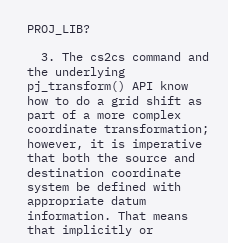PROJ_LIB?

  3. The cs2cs command and the underlying pj_transform() API know how to do a grid shift as part of a more complex coordinate transformation; however, it is imperative that both the source and destination coordinate system be defined with appropriate datum information. That means that implicitly or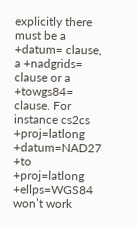explicitly there must be a +datum= clause, a +nadgrids= clause or a +towgs84= clause. For instance cs2cs +proj=latlong +datum=NAD27 +to +proj=latlong +ellps=WGS84 won’t work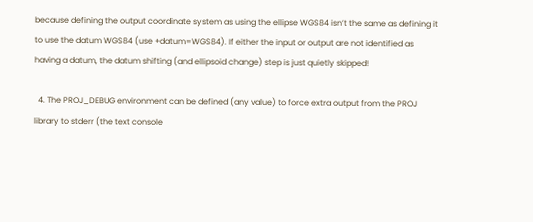because defining the output coordinate system as using the ellipse WGS84 isn’t the same as defining it to use the datum WGS84 (use +datum=WGS84). If either the input or output are not identified as having a datum, the datum shifting (and ellipsoid change) step is just quietly skipped!

  4. The PROJ_DEBUG environment can be defined (any value) to force extra output from the PROJ library to stderr (the text console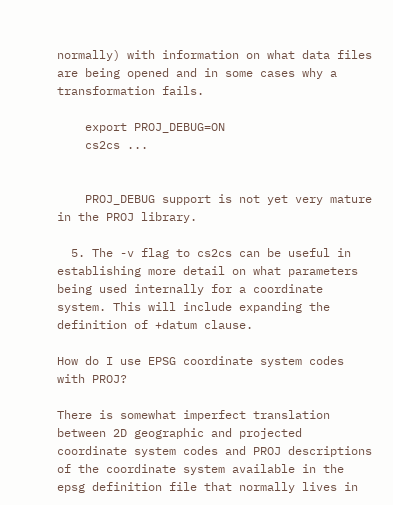normally) with information on what data files are being opened and in some cases why a transformation fails.

    export PROJ_DEBUG=ON
    cs2cs ...


    PROJ_DEBUG support is not yet very mature in the PROJ library.

  5. The -v flag to cs2cs can be useful in establishing more detail on what parameters being used internally for a coordinate system. This will include expanding the definition of +datum clause.

How do I use EPSG coordinate system codes with PROJ?

There is somewhat imperfect translation between 2D geographic and projected coordinate system codes and PROJ descriptions of the coordinate system available in the epsg definition file that normally lives in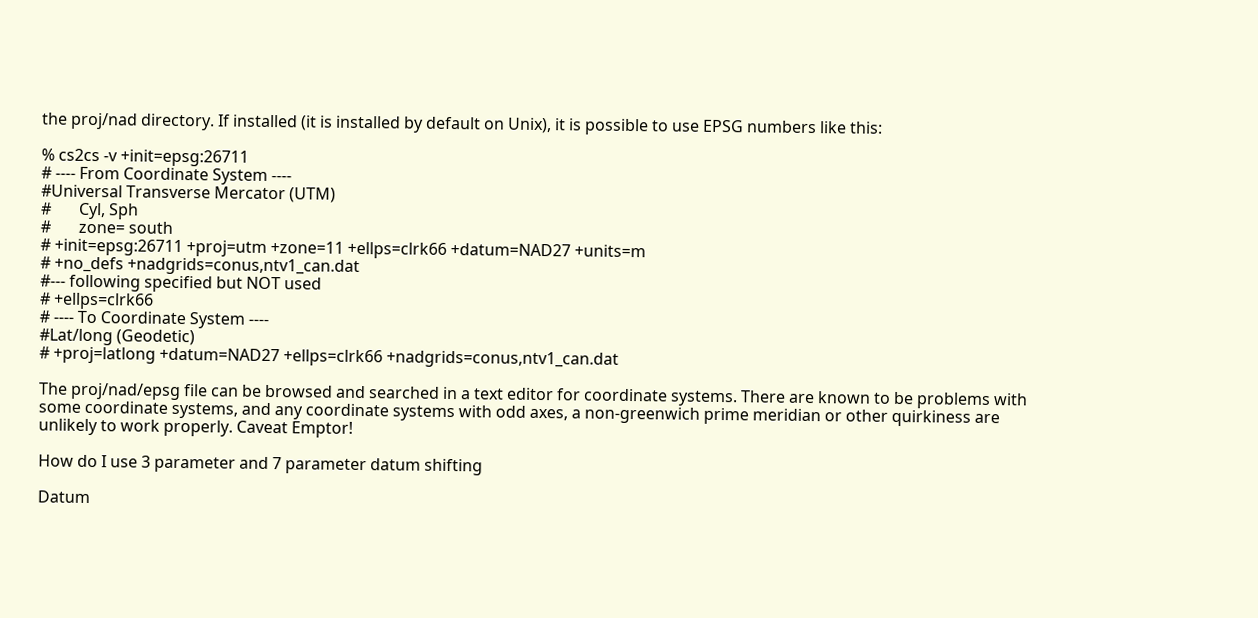the proj/nad directory. If installed (it is installed by default on Unix), it is possible to use EPSG numbers like this:

% cs2cs -v +init=epsg:26711
# ---- From Coordinate System ----
#Universal Transverse Mercator (UTM)
#       Cyl, Sph
#       zone= south
# +init=epsg:26711 +proj=utm +zone=11 +ellps=clrk66 +datum=NAD27 +units=m
# +no_defs +nadgrids=conus,ntv1_can.dat
#--- following specified but NOT used
# +ellps=clrk66
# ---- To Coordinate System ----
#Lat/long (Geodetic)
# +proj=latlong +datum=NAD27 +ellps=clrk66 +nadgrids=conus,ntv1_can.dat

The proj/nad/epsg file can be browsed and searched in a text editor for coordinate systems. There are known to be problems with some coordinate systems, and any coordinate systems with odd axes, a non-greenwich prime meridian or other quirkiness are unlikely to work properly. Caveat Emptor!

How do I use 3 parameter and 7 parameter datum shifting

Datum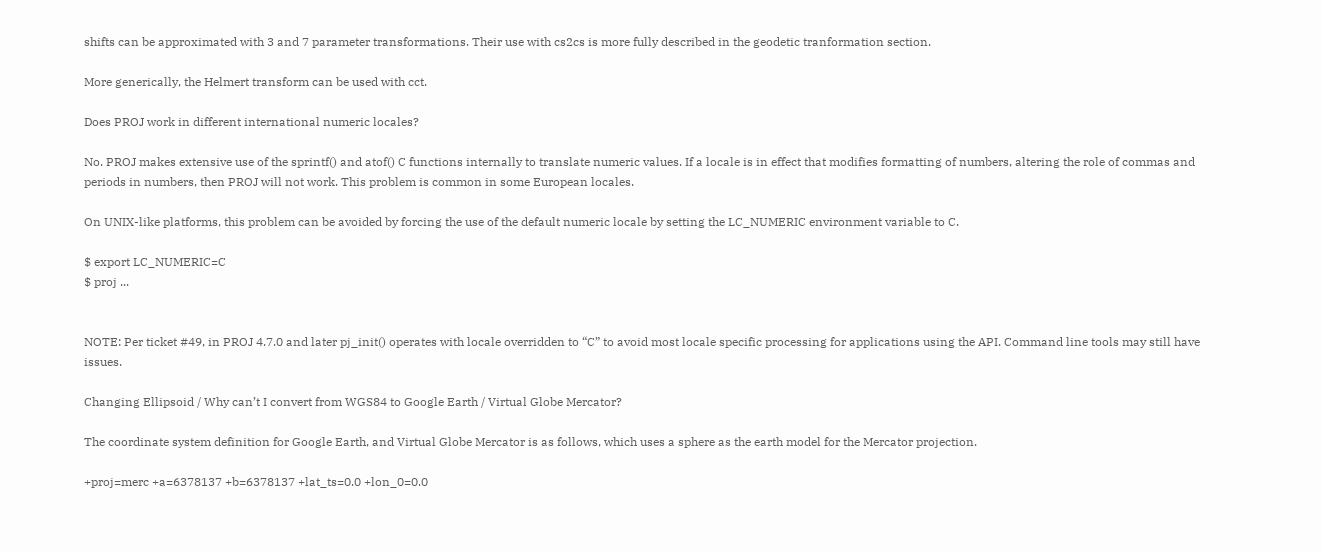shifts can be approximated with 3 and 7 parameter transformations. Their use with cs2cs is more fully described in the geodetic tranformation section.

More generically, the Helmert transform can be used with cct.

Does PROJ work in different international numeric locales?

No. PROJ makes extensive use of the sprintf() and atof() C functions internally to translate numeric values. If a locale is in effect that modifies formatting of numbers, altering the role of commas and periods in numbers, then PROJ will not work. This problem is common in some European locales.

On UNIX-like platforms, this problem can be avoided by forcing the use of the default numeric locale by setting the LC_NUMERIC environment variable to C.

$ export LC_NUMERIC=C
$ proj ...


NOTE: Per ticket #49, in PROJ 4.7.0 and later pj_init() operates with locale overridden to “C” to avoid most locale specific processing for applications using the API. Command line tools may still have issues.

Changing Ellipsoid / Why can’t I convert from WGS84 to Google Earth / Virtual Globe Mercator?

The coordinate system definition for Google Earth, and Virtual Globe Mercator is as follows, which uses a sphere as the earth model for the Mercator projection.

+proj=merc +a=6378137 +b=6378137 +lat_ts=0.0 +lon_0=0.0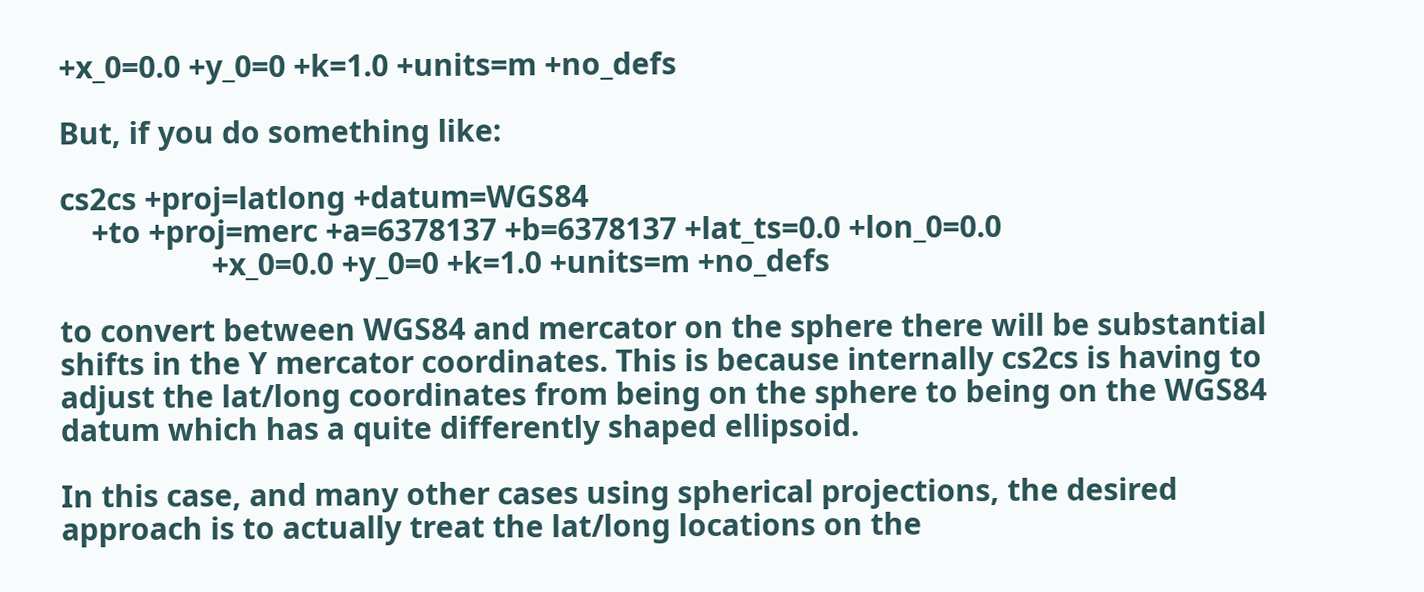+x_0=0.0 +y_0=0 +k=1.0 +units=m +no_defs

But, if you do something like:

cs2cs +proj=latlong +datum=WGS84
    +to +proj=merc +a=6378137 +b=6378137 +lat_ts=0.0 +lon_0=0.0
                   +x_0=0.0 +y_0=0 +k=1.0 +units=m +no_defs

to convert between WGS84 and mercator on the sphere there will be substantial shifts in the Y mercator coordinates. This is because internally cs2cs is having to adjust the lat/long coordinates from being on the sphere to being on the WGS84 datum which has a quite differently shaped ellipsoid.

In this case, and many other cases using spherical projections, the desired approach is to actually treat the lat/long locations on the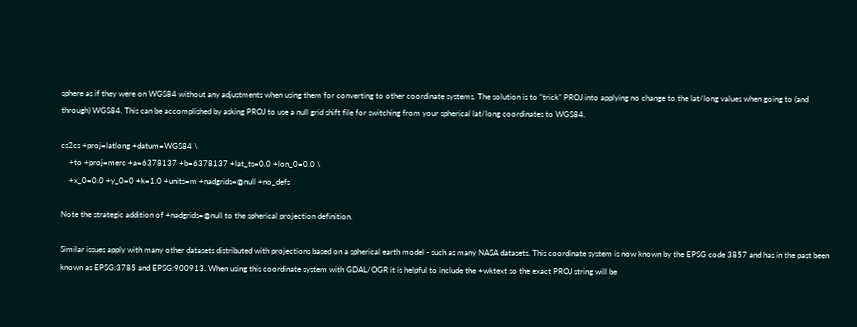sphere as if they were on WGS84 without any adjustments when using them for converting to other coordinate systems. The solution is to “trick” PROJ into applying no change to the lat/long values when going to (and through) WGS84. This can be accomplished by asking PROJ to use a null grid shift file for switching from your spherical lat/long coordinates to WGS84.

cs2cs +proj=latlong +datum=WGS84 \
    +to +proj=merc +a=6378137 +b=6378137 +lat_ts=0.0 +lon_0=0.0 \
    +x_0=0.0 +y_0=0 +k=1.0 +units=m +nadgrids=@null +no_defs

Note the strategic addition of +nadgrids=@null to the spherical projection definition.

Similar issues apply with many other datasets distributed with projections based on a spherical earth model - such as many NASA datasets. This coordinate system is now known by the EPSG code 3857 and has in the past been known as EPSG:3785 and EPSG:900913. When using this coordinate system with GDAL/OGR it is helpful to include the +wktext so the exact PROJ string will be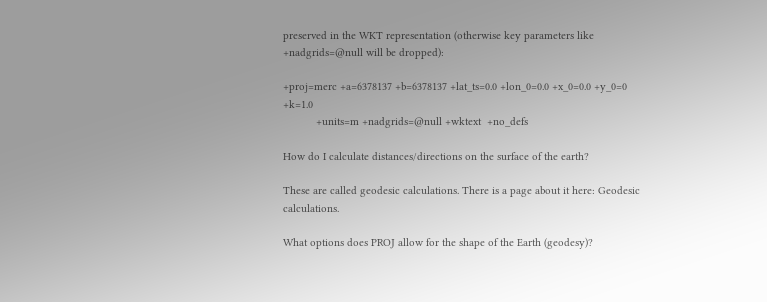preserved in the WKT representation (otherwise key parameters like +nadgrids=@null will be dropped):

+proj=merc +a=6378137 +b=6378137 +lat_ts=0.0 +lon_0=0.0 +x_0=0.0 +y_0=0 +k=1.0
           +units=m +nadgrids=@null +wktext  +no_defs

How do I calculate distances/directions on the surface of the earth?

These are called geodesic calculations. There is a page about it here: Geodesic calculations.

What options does PROJ allow for the shape of the Earth (geodesy)?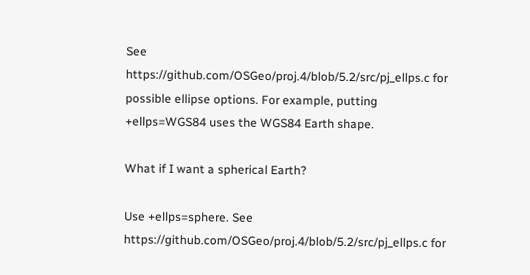See https://github.com/OSGeo/proj.4/blob/5.2/src/pj_ellps.c for possible ellipse options. For example, putting +ellps=WGS84 uses the WGS84 Earth shape.

What if I want a spherical Earth?

Use +ellps=sphere. See https://github.com/OSGeo/proj.4/blob/5.2/src/pj_ellps.c for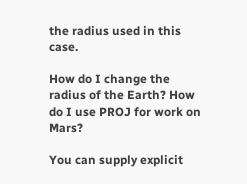the radius used in this case.

How do I change the radius of the Earth? How do I use PROJ for work on Mars?

You can supply explicit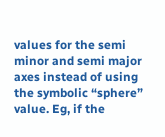values for the semi minor and semi major axes instead of using the symbolic “sphere” value. Eg, if the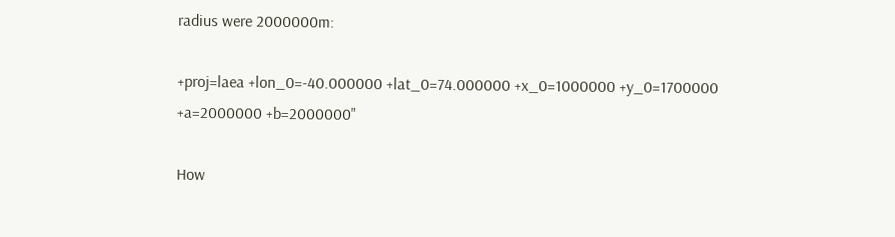radius were 2000000m:

+proj=laea +lon_0=-40.000000 +lat_0=74.000000 +x_0=1000000 +y_0=1700000 +a=2000000 +b=2000000"

How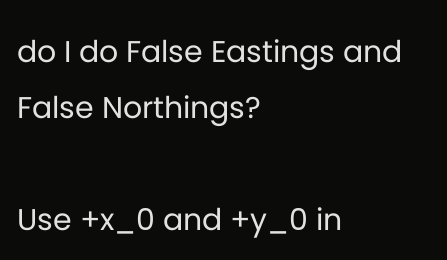do I do False Eastings and False Northings?

Use +x_0 and +y_0 in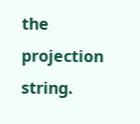the projection string.